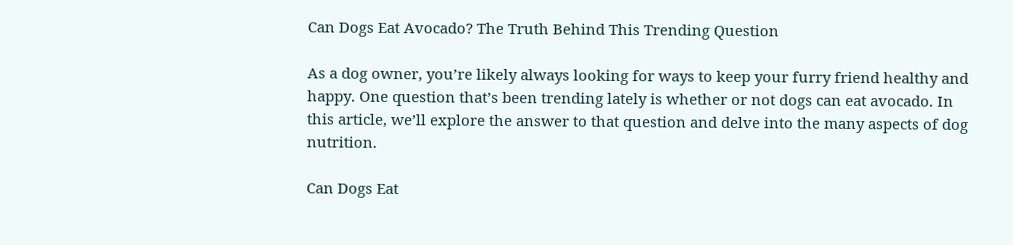Can Dogs Eat Avocado? The Truth Behind This Trending Question

As a dog owner, you’re likely always looking for ways to keep your furry friend healthy and happy. One question that’s been trending lately is whether or not dogs can eat avocado. In this article, we’ll explore the answer to that question and delve into the many aspects of dog nutrition.

Can Dogs Eat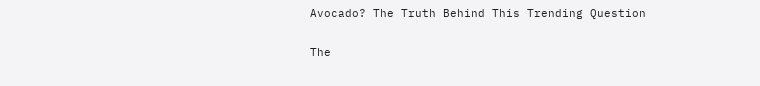Avocado? The Truth Behind This Trending Question

The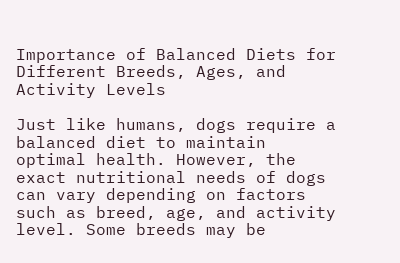Importance of Balanced Diets for Different Breeds, Ages, and Activity Levels

Just like humans, dogs require a balanced diet to maintain optimal health. However, the exact nutritional needs of dogs can vary depending on factors such as breed, age, and activity level. Some breeds may be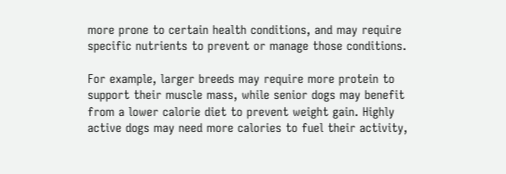more prone to certain health conditions, and may require specific nutrients to prevent or manage those conditions.

For example, larger breeds may require more protein to support their muscle mass, while senior dogs may benefit from a lower calorie diet to prevent weight gain. Highly active dogs may need more calories to fuel their activity,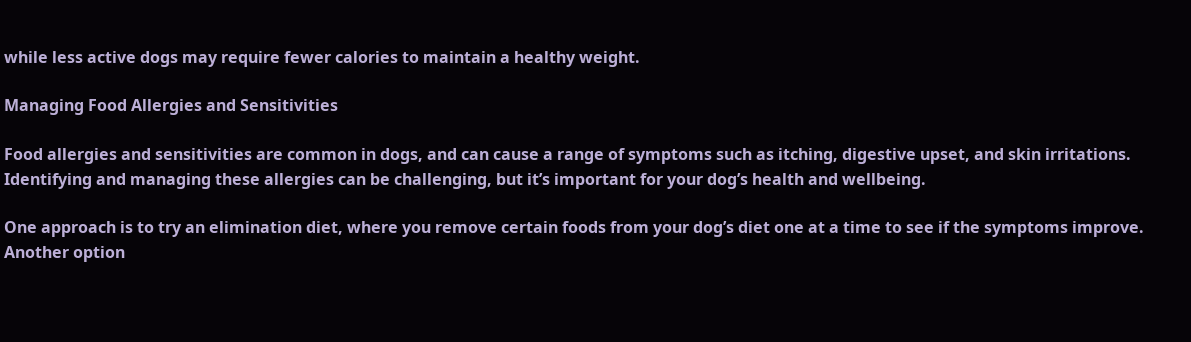while less active dogs may require fewer calories to maintain a healthy weight.

Managing Food Allergies and Sensitivities

Food allergies and sensitivities are common in dogs, and can cause a range of symptoms such as itching, digestive upset, and skin irritations. Identifying and managing these allergies can be challenging, but it’s important for your dog’s health and wellbeing.

One approach is to try an elimination diet, where you remove certain foods from your dog’s diet one at a time to see if the symptoms improve. Another option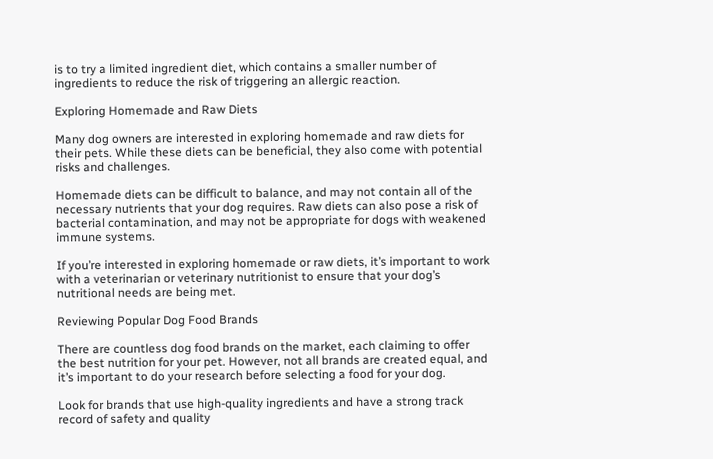is to try a limited ingredient diet, which contains a smaller number of ingredients to reduce the risk of triggering an allergic reaction.

Exploring Homemade and Raw Diets

Many dog owners are interested in exploring homemade and raw diets for their pets. While these diets can be beneficial, they also come with potential risks and challenges.

Homemade diets can be difficult to balance, and may not contain all of the necessary nutrients that your dog requires. Raw diets can also pose a risk of bacterial contamination, and may not be appropriate for dogs with weakened immune systems.

If you’re interested in exploring homemade or raw diets, it’s important to work with a veterinarian or veterinary nutritionist to ensure that your dog’s nutritional needs are being met.

Reviewing Popular Dog Food Brands

There are countless dog food brands on the market, each claiming to offer the best nutrition for your pet. However, not all brands are created equal, and it’s important to do your research before selecting a food for your dog.

Look for brands that use high-quality ingredients and have a strong track record of safety and quality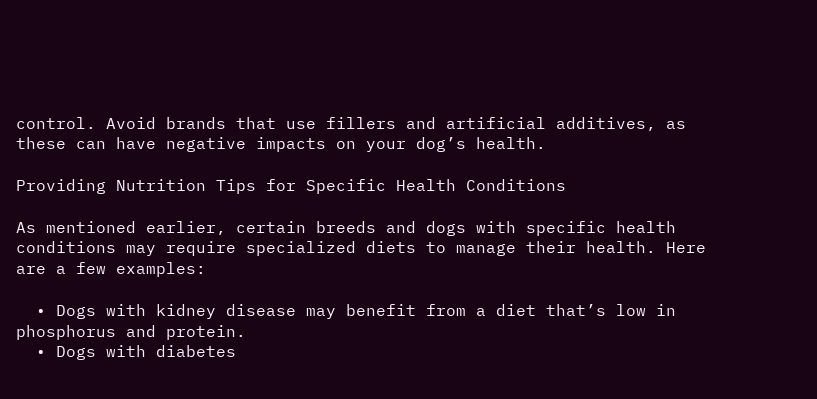control. Avoid brands that use fillers and artificial additives, as these can have negative impacts on your dog’s health.

Providing Nutrition Tips for Specific Health Conditions

As mentioned earlier, certain breeds and dogs with specific health conditions may require specialized diets to manage their health. Here are a few examples:

  • Dogs with kidney disease may benefit from a diet that’s low in phosphorus and protein.
  • Dogs with diabetes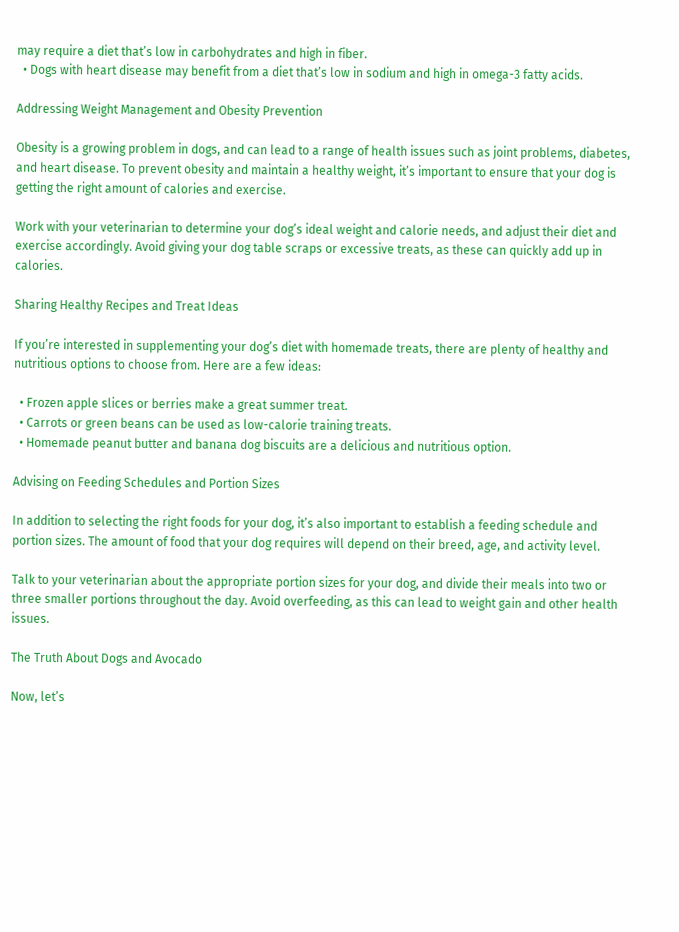may require a diet that’s low in carbohydrates and high in fiber.
  • Dogs with heart disease may benefit from a diet that’s low in sodium and high in omega-3 fatty acids.

Addressing Weight Management and Obesity Prevention

Obesity is a growing problem in dogs, and can lead to a range of health issues such as joint problems, diabetes, and heart disease. To prevent obesity and maintain a healthy weight, it’s important to ensure that your dog is getting the right amount of calories and exercise.

Work with your veterinarian to determine your dog’s ideal weight and calorie needs, and adjust their diet and exercise accordingly. Avoid giving your dog table scraps or excessive treats, as these can quickly add up in calories.

Sharing Healthy Recipes and Treat Ideas

If you’re interested in supplementing your dog’s diet with homemade treats, there are plenty of healthy and nutritious options to choose from. Here are a few ideas:

  • Frozen apple slices or berries make a great summer treat.
  • Carrots or green beans can be used as low-calorie training treats.
  • Homemade peanut butter and banana dog biscuits are a delicious and nutritious option.

Advising on Feeding Schedules and Portion Sizes

In addition to selecting the right foods for your dog, it’s also important to establish a feeding schedule and portion sizes. The amount of food that your dog requires will depend on their breed, age, and activity level.

Talk to your veterinarian about the appropriate portion sizes for your dog, and divide their meals into two or three smaller portions throughout the day. Avoid overfeeding, as this can lead to weight gain and other health issues.

The Truth About Dogs and Avocado

Now, let’s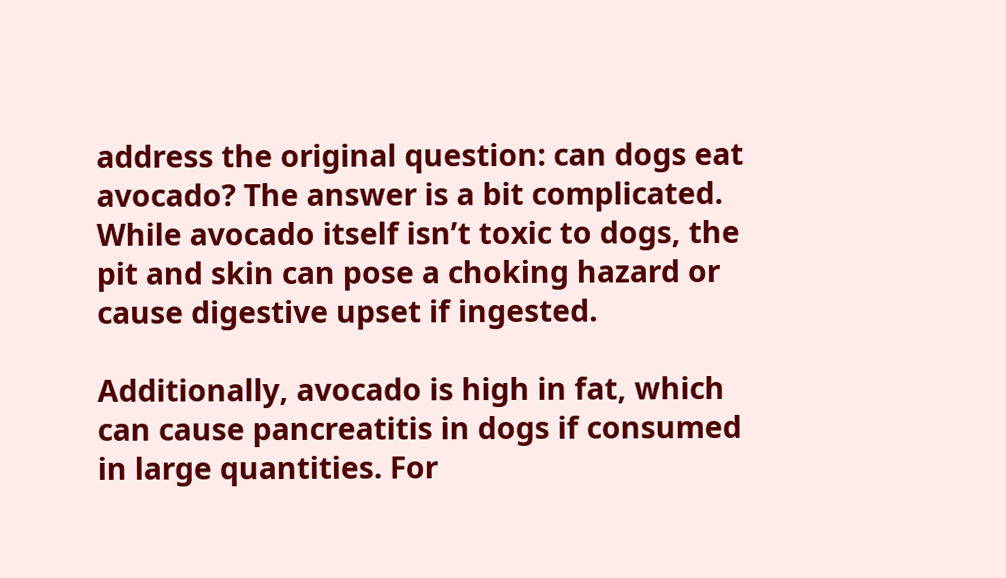address the original question: can dogs eat avocado? The answer is a bit complicated. While avocado itself isn’t toxic to dogs, the pit and skin can pose a choking hazard or cause digestive upset if ingested.

Additionally, avocado is high in fat, which can cause pancreatitis in dogs if consumed in large quantities. For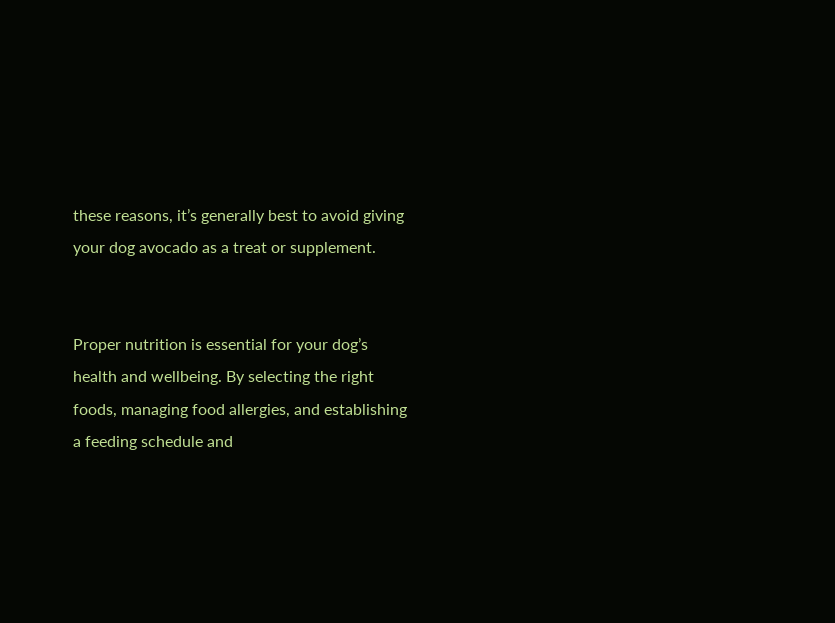these reasons, it’s generally best to avoid giving your dog avocado as a treat or supplement.


Proper nutrition is essential for your dog’s health and wellbeing. By selecting the right foods, managing food allergies, and establishing a feeding schedule and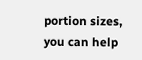portion sizes, you can help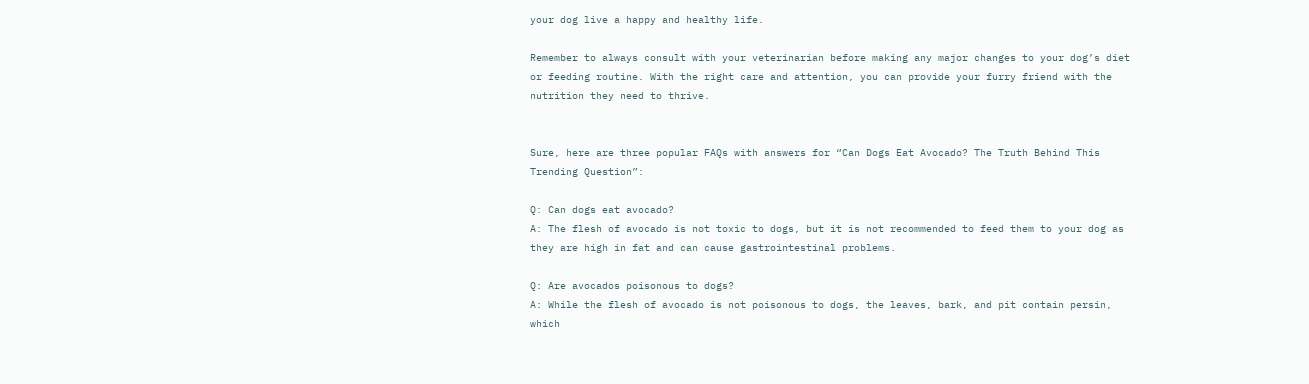your dog live a happy and healthy life.

Remember to always consult with your veterinarian before making any major changes to your dog’s diet or feeding routine. With the right care and attention, you can provide your furry friend with the nutrition they need to thrive.


Sure, here are three popular FAQs with answers for “Can Dogs Eat Avocado? The Truth Behind This Trending Question”:

Q: Can dogs eat avocado?
A: The flesh of avocado is not toxic to dogs, but it is not recommended to feed them to your dog as they are high in fat and can cause gastrointestinal problems.

Q: Are avocados poisonous to dogs?
A: While the flesh of avocado is not poisonous to dogs, the leaves, bark, and pit contain persin, which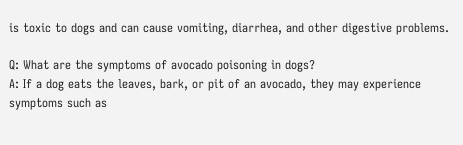is toxic to dogs and can cause vomiting, diarrhea, and other digestive problems.

Q: What are the symptoms of avocado poisoning in dogs?
A: If a dog eats the leaves, bark, or pit of an avocado, they may experience symptoms such as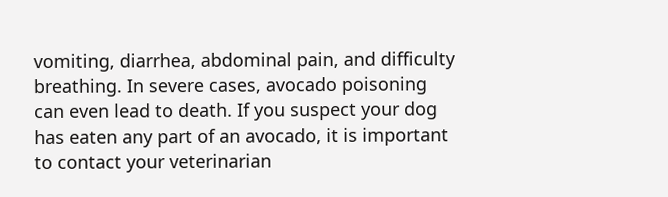vomiting, diarrhea, abdominal pain, and difficulty breathing. In severe cases, avocado poisoning can even lead to death. If you suspect your dog has eaten any part of an avocado, it is important to contact your veterinarian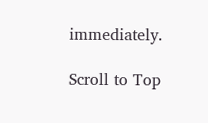immediately.

Scroll to Top